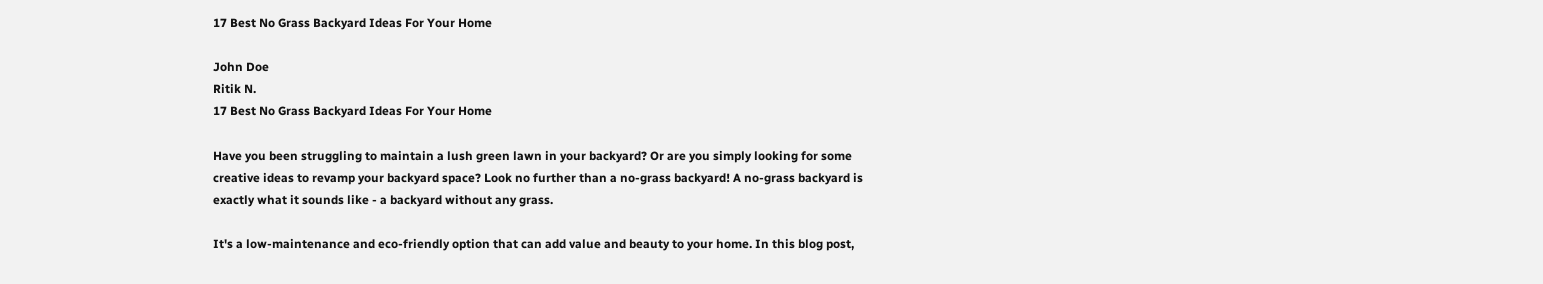17 Best No Grass Backyard Ideas For Your Home

John Doe
Ritik N.
17 Best No Grass Backyard Ideas For Your Home

Have you been struggling to maintain a lush green lawn in your backyard? Or are you simply looking for some creative ideas to revamp your backyard space? Look no further than a no-grass backyard! A no-grass backyard is exactly what it sounds like - a backyard without any grass.

It's a low-maintenance and eco-friendly option that can add value and beauty to your home. In this blog post,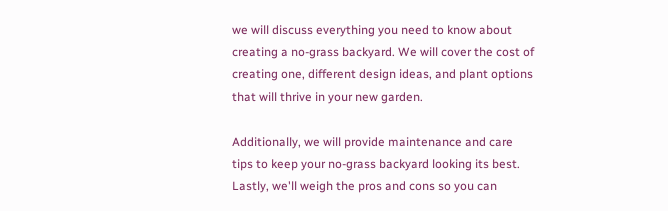we will discuss everything you need to know about creating a no-grass backyard. We will cover the cost of creating one, different design ideas, and plant options that will thrive in your new garden.

Additionally, we will provide maintenance and care tips to keep your no-grass backyard looking its best. Lastly, we'll weigh the pros and cons so you can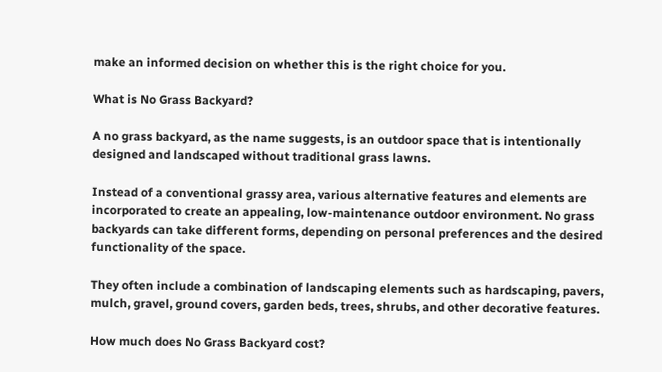make an informed decision on whether this is the right choice for you.

What is No Grass Backyard?

A no grass backyard, as the name suggests, is an outdoor space that is intentionally designed and landscaped without traditional grass lawns.

Instead of a conventional grassy area, various alternative features and elements are incorporated to create an appealing, low-maintenance outdoor environment. No grass backyards can take different forms, depending on personal preferences and the desired functionality of the space.

They often include a combination of landscaping elements such as hardscaping, pavers, mulch, gravel, ground covers, garden beds, trees, shrubs, and other decorative features.

How much does No Grass Backyard cost?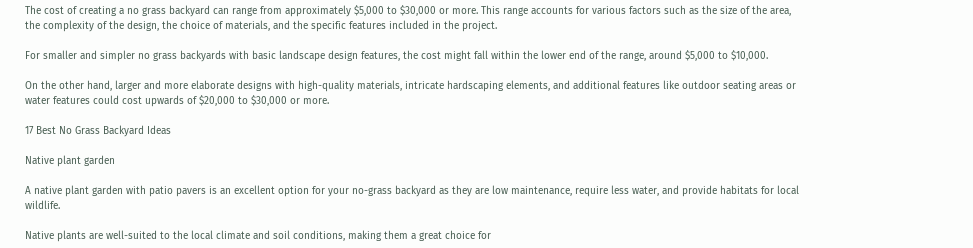The cost of creating a no grass backyard can range from approximately $5,000 to $30,000 or more. This range accounts for various factors such as the size of the area, the complexity of the design, the choice of materials, and the specific features included in the project.

For smaller and simpler no grass backyards with basic landscape design features, the cost might fall within the lower end of the range, around $5,000 to $10,000.

On the other hand, larger and more elaborate designs with high-quality materials, intricate hardscaping elements, and additional features like outdoor seating areas or water features could cost upwards of $20,000 to $30,000 or more.

17 Best No Grass Backyard Ideas

Native plant garden

A native plant garden with patio pavers is an excellent option for your no-grass backyard as they are low maintenance, require less water, and provide habitats for local wildlife.

Native plants are well-suited to the local climate and soil conditions, making them a great choice for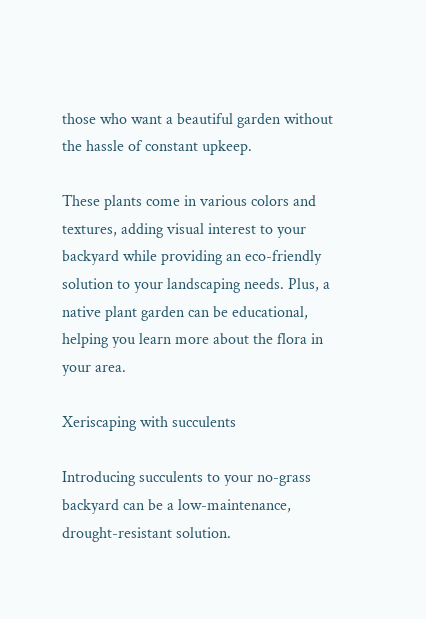those who want a beautiful garden without the hassle of constant upkeep.

These plants come in various colors and textures, adding visual interest to your backyard while providing an eco-friendly solution to your landscaping needs. Plus, a native plant garden can be educational, helping you learn more about the flora in your area.

Xeriscaping with succulents

Introducing succulents to your no-grass backyard can be a low-maintenance, drought-resistant solution.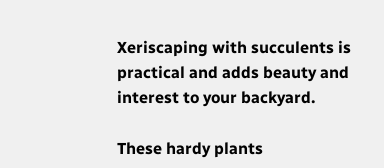Xeriscaping with succulents is practical and adds beauty and interest to your backyard.

These hardy plants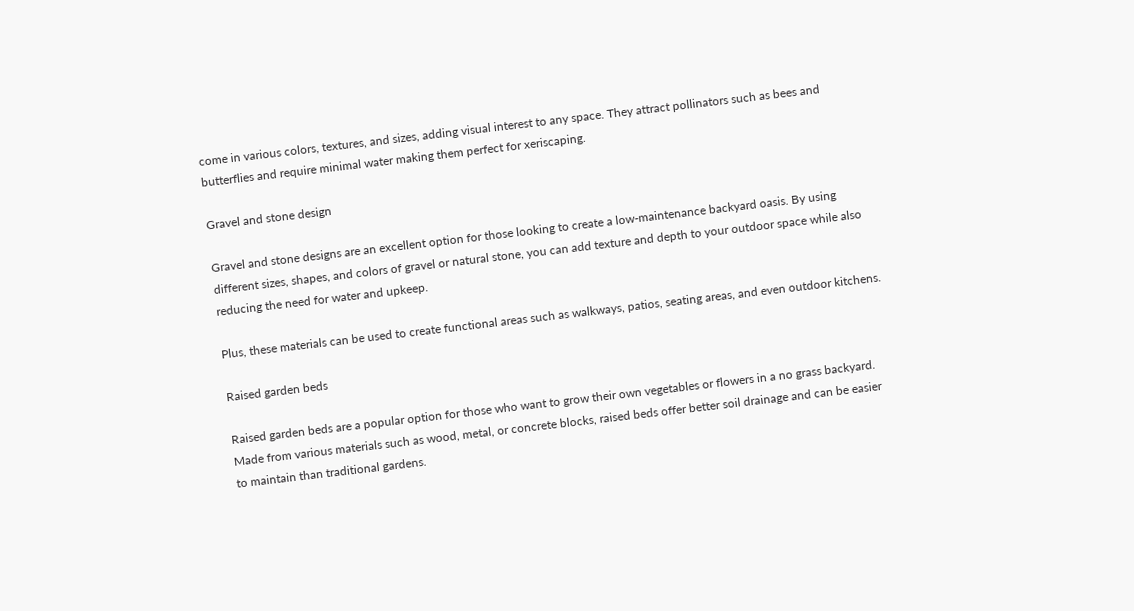come in various colors, textures, and sizes, adding visual interest to any space. They attract pollinators such as bees and butterflies and require minimal water making them perfect for xeriscaping.

Gravel and stone design

Gravel and stone designs are an excellent option for those looking to create a low-maintenance backyard oasis. By using different sizes, shapes, and colors of gravel or natural stone, you can add texture and depth to your outdoor space while also reducing the need for water and upkeep.

Plus, these materials can be used to create functional areas such as walkways, patios, seating areas, and even outdoor kitchens.

Raised garden beds

Raised garden beds are a popular option for those who want to grow their own vegetables or flowers in a no grass backyard. Made from various materials such as wood, metal, or concrete blocks, raised beds offer better soil drainage and can be easier to maintain than traditional gardens.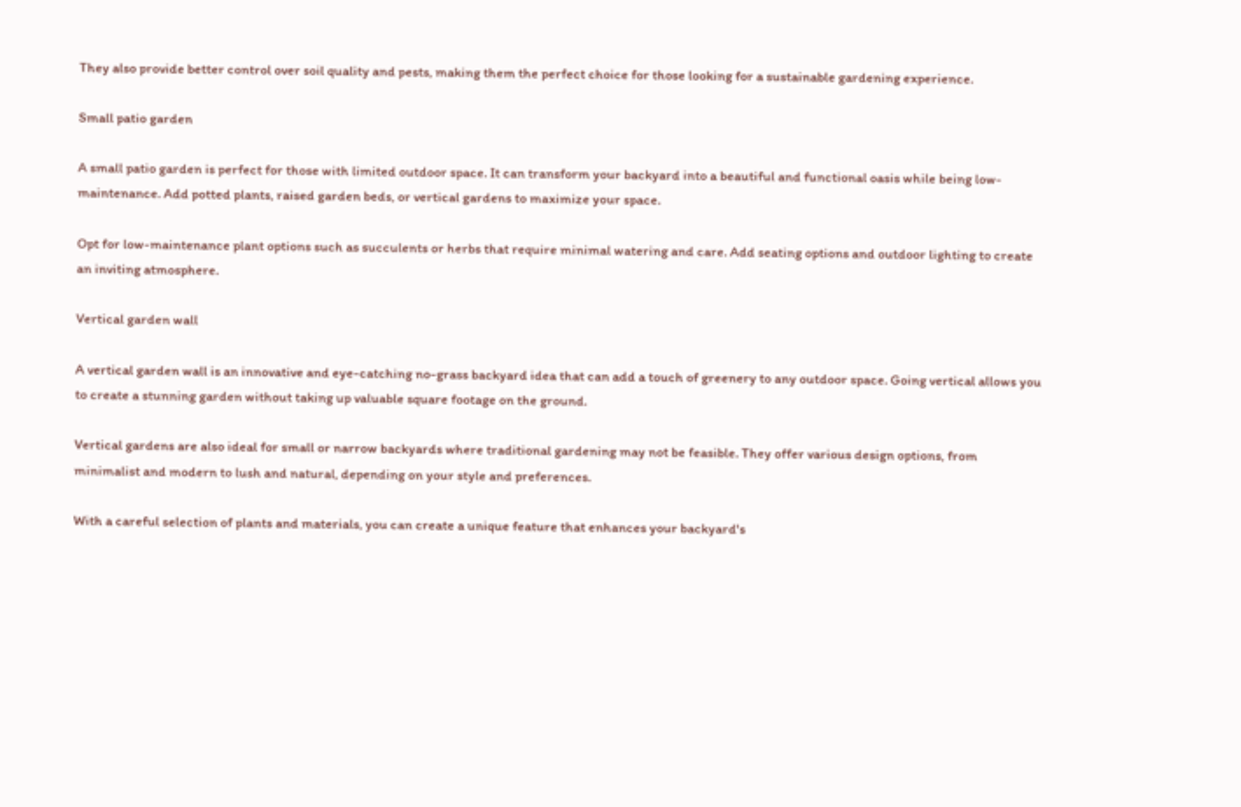They also provide better control over soil quality and pests, making them the perfect choice for those looking for a sustainable gardening experience.

Small patio garden

A small patio garden is perfect for those with limited outdoor space. It can transform your backyard into a beautiful and functional oasis while being low-maintenance. Add potted plants, raised garden beds, or vertical gardens to maximize your space.

Opt for low-maintenance plant options such as succulents or herbs that require minimal watering and care. Add seating options and outdoor lighting to create an inviting atmosphere.

Vertical garden wall

A vertical garden wall is an innovative and eye-catching no-grass backyard idea that can add a touch of greenery to any outdoor space. Going vertical allows you to create a stunning garden without taking up valuable square footage on the ground.

Vertical gardens are also ideal for small or narrow backyards where traditional gardening may not be feasible. They offer various design options, from minimalist and modern to lush and natural, depending on your style and preferences.

With a careful selection of plants and materials, you can create a unique feature that enhances your backyard's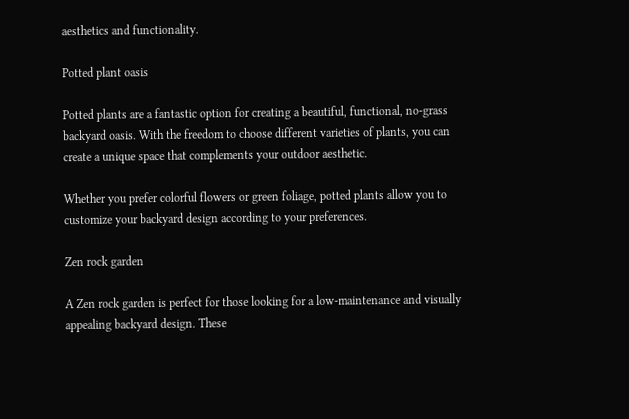aesthetics and functionality.

Potted plant oasis

Potted plants are a fantastic option for creating a beautiful, functional, no-grass backyard oasis. With the freedom to choose different varieties of plants, you can create a unique space that complements your outdoor aesthetic.

Whether you prefer colorful flowers or green foliage, potted plants allow you to customize your backyard design according to your preferences.

Zen rock garden

A Zen rock garden is perfect for those looking for a low-maintenance and visually appealing backyard design. These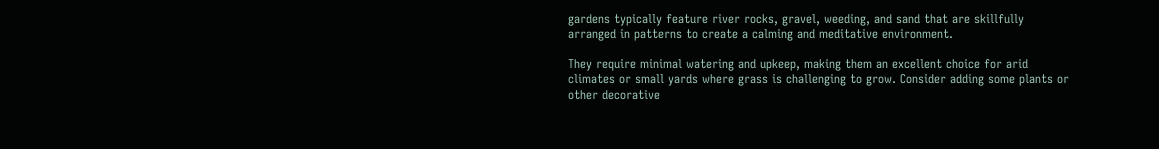gardens typically feature river rocks, gravel, weeding, and sand that are skillfully arranged in patterns to create a calming and meditative environment.

They require minimal watering and upkeep, making them an excellent choice for arid climates or small yards where grass is challenging to grow. Consider adding some plants or other decorative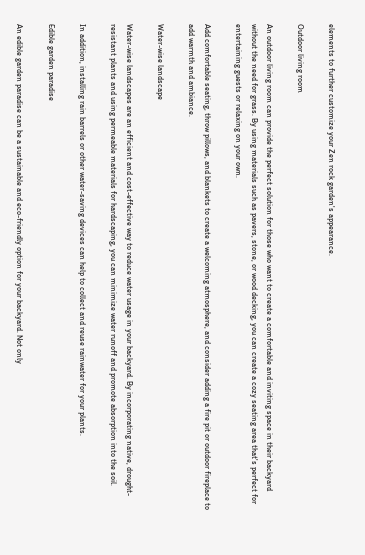elements to further customize your Zen rock garden's appearance.

Outdoor living room

An outdoor living room can provide the perfect solution for those who want to create a comfortable and inviting space in their backyard without the need for grass. By using materials such as pavers, stone, or wood decking, you can create a cozy seating area that's perfect for entertaining guests or relaxing on your own.

Add comfortable seating, throw pillows, and blankets to create a welcoming atmosphere, and consider adding a fire pit or outdoor fireplace to add warmth and ambiance.

Water-wise landscape

Water-wise landscapes are an efficient and cost-effective way to reduce water usage in your backyard. By incorporating native, drought-resistant plants and using permeable materials for hardscaping, you can minimize water runoff and promote absorption into the soil.

In addition, installing rain barrels or other water-saving devices can help to collect and reuse rainwater for your plants.

Edible garden paradise

An edible garden paradise can be a sustainable and eco-friendly option for your backyard. Not only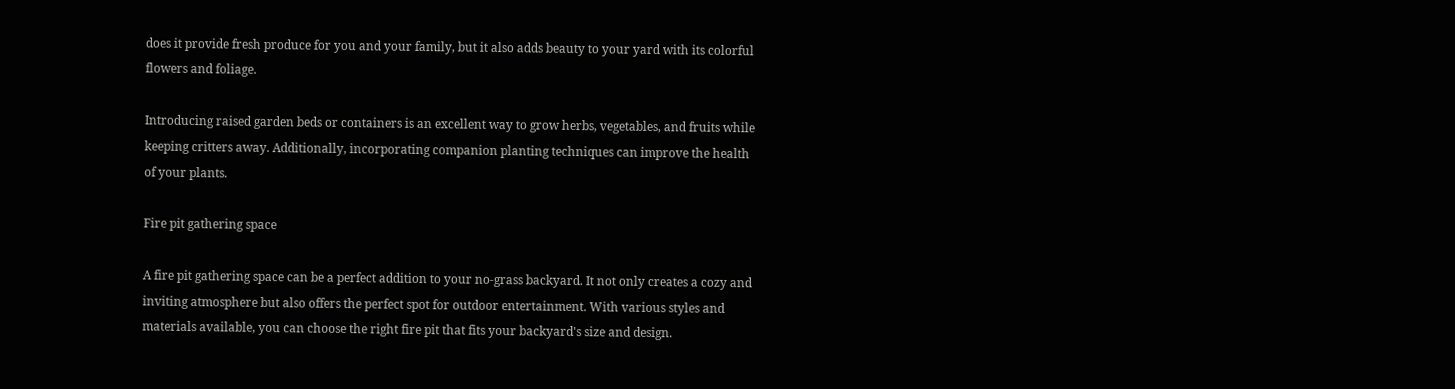does it provide fresh produce for you and your family, but it also adds beauty to your yard with its colorful flowers and foliage.

Introducing raised garden beds or containers is an excellent way to grow herbs, vegetables, and fruits while keeping critters away. Additionally, incorporating companion planting techniques can improve the health of your plants.

Fire pit gathering space

A fire pit gathering space can be a perfect addition to your no-grass backyard. It not only creates a cozy and inviting atmosphere but also offers the perfect spot for outdoor entertainment. With various styles and materials available, you can choose the right fire pit that fits your backyard's size and design.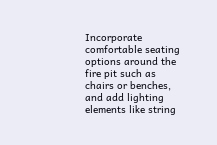Incorporate comfortable seating options around the fire pit such as chairs or benches, and add lighting elements like string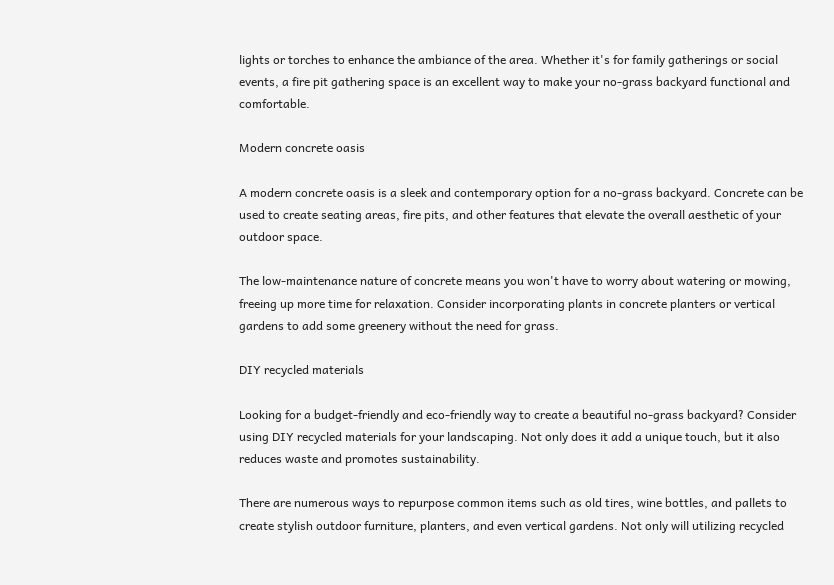lights or torches to enhance the ambiance of the area. Whether it's for family gatherings or social events, a fire pit gathering space is an excellent way to make your no-grass backyard functional and comfortable.

Modern concrete oasis

A modern concrete oasis is a sleek and contemporary option for a no-grass backyard. Concrete can be used to create seating areas, fire pits, and other features that elevate the overall aesthetic of your outdoor space.

The low-maintenance nature of concrete means you won't have to worry about watering or mowing, freeing up more time for relaxation. Consider incorporating plants in concrete planters or vertical gardens to add some greenery without the need for grass.

DIY recycled materials

Looking for a budget-friendly and eco-friendly way to create a beautiful no-grass backyard? Consider using DIY recycled materials for your landscaping. Not only does it add a unique touch, but it also reduces waste and promotes sustainability.

There are numerous ways to repurpose common items such as old tires, wine bottles, and pallets to create stylish outdoor furniture, planters, and even vertical gardens. Not only will utilizing recycled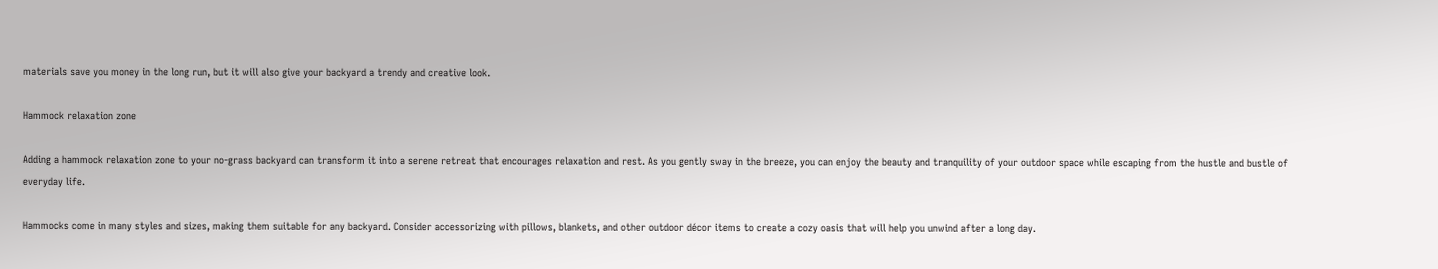materials save you money in the long run, but it will also give your backyard a trendy and creative look.

Hammock relaxation zone

Adding a hammock relaxation zone to your no-grass backyard can transform it into a serene retreat that encourages relaxation and rest. As you gently sway in the breeze, you can enjoy the beauty and tranquility of your outdoor space while escaping from the hustle and bustle of everyday life.

Hammocks come in many styles and sizes, making them suitable for any backyard. Consider accessorizing with pillows, blankets, and other outdoor décor items to create a cozy oasis that will help you unwind after a long day.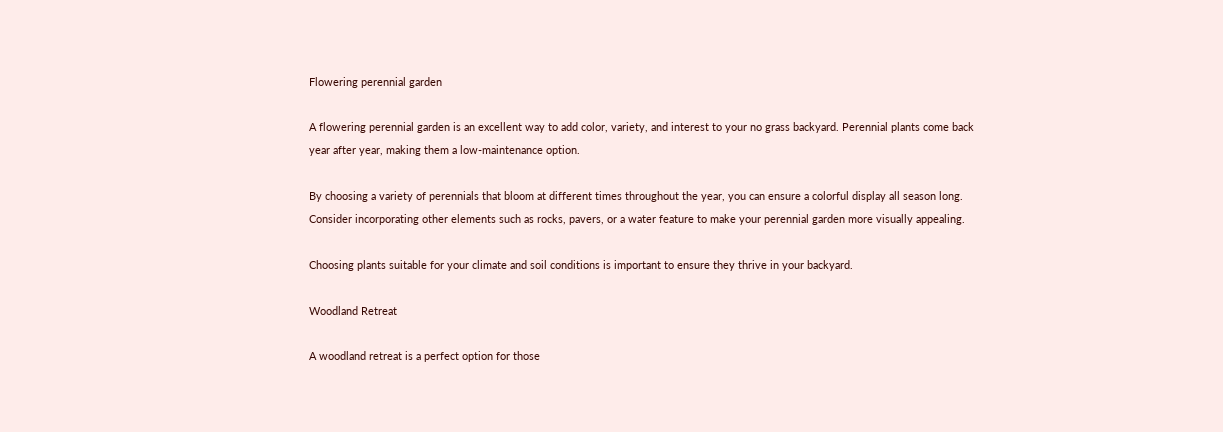Flowering perennial garden

A flowering perennial garden is an excellent way to add color, variety, and interest to your no grass backyard. Perennial plants come back year after year, making them a low-maintenance option.

By choosing a variety of perennials that bloom at different times throughout the year, you can ensure a colorful display all season long. Consider incorporating other elements such as rocks, pavers, or a water feature to make your perennial garden more visually appealing.

Choosing plants suitable for your climate and soil conditions is important to ensure they thrive in your backyard.

Woodland Retreat

A woodland retreat is a perfect option for those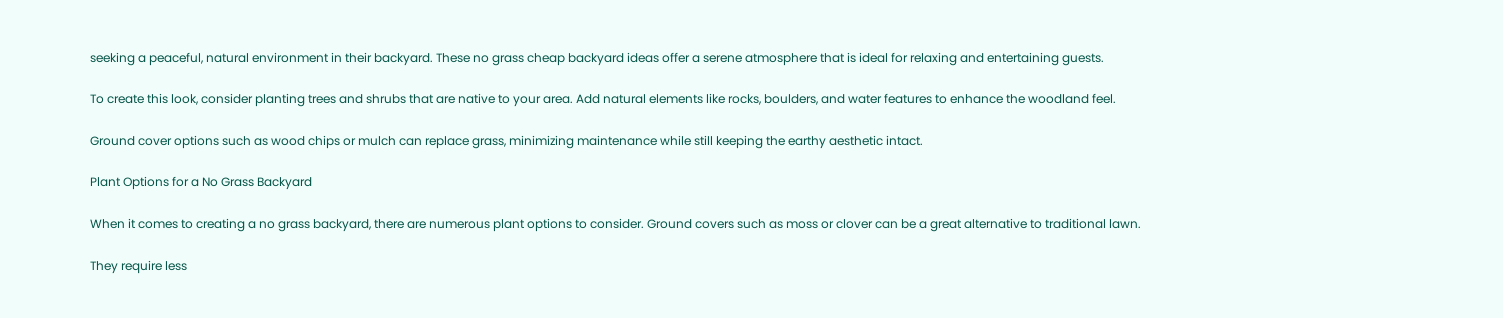seeking a peaceful, natural environment in their backyard. These no grass cheap backyard ideas offer a serene atmosphere that is ideal for relaxing and entertaining guests.

To create this look, consider planting trees and shrubs that are native to your area. Add natural elements like rocks, boulders, and water features to enhance the woodland feel.

Ground cover options such as wood chips or mulch can replace grass, minimizing maintenance while still keeping the earthy aesthetic intact.

Plant Options for a No Grass Backyard

When it comes to creating a no grass backyard, there are numerous plant options to consider. Ground covers such as moss or clover can be a great alternative to traditional lawn.

They require less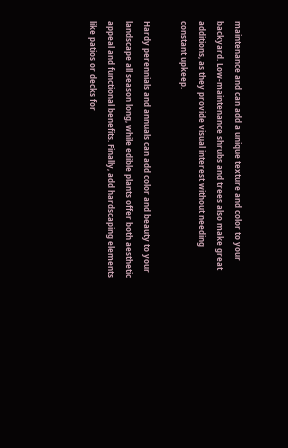maintenance and can add a unique texture and color to your backyard. Low-maintenance shrubs and trees also make great additions, as they provide visual interest without needing constant upkeep.

Hardy perennials and annuals can add color and beauty to your landscape all season long, while edible plants offer both aesthetic appeal and functional benefits. Finally, add hardscaping elements like patios or decks for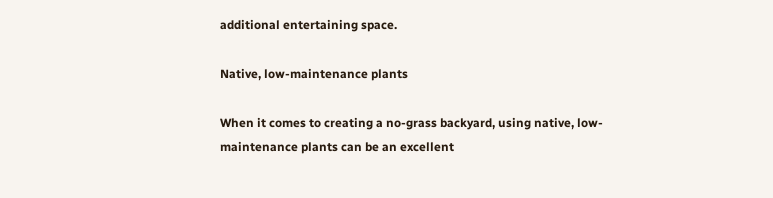additional entertaining space.

Native, low-maintenance plants

When it comes to creating a no-grass backyard, using native, low-maintenance plants can be an excellent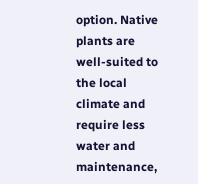option. Native plants are well-suited to the local climate and require less water and maintenance,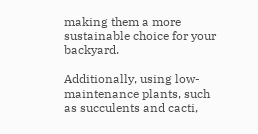making them a more sustainable choice for your backyard.

Additionally, using low-maintenance plants, such as succulents and cacti,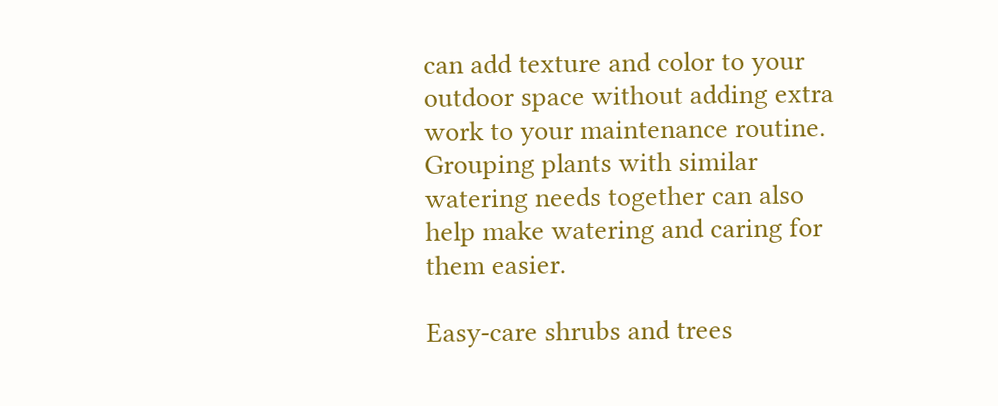can add texture and color to your outdoor space without adding extra work to your maintenance routine. Grouping plants with similar watering needs together can also help make watering and caring for them easier.

Easy-care shrubs and trees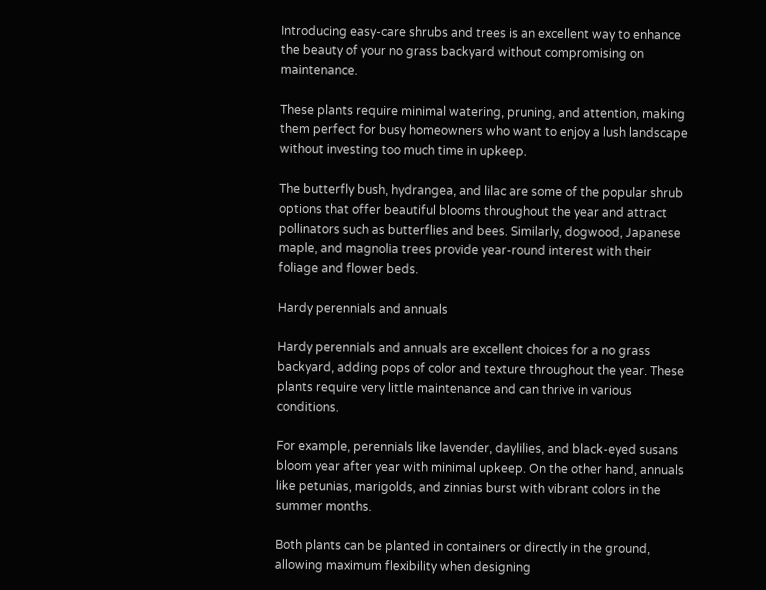Introducing easy-care shrubs and trees is an excellent way to enhance the beauty of your no grass backyard without compromising on maintenance.

These plants require minimal watering, pruning, and attention, making them perfect for busy homeowners who want to enjoy a lush landscape without investing too much time in upkeep.

The butterfly bush, hydrangea, and lilac are some of the popular shrub options that offer beautiful blooms throughout the year and attract pollinators such as butterflies and bees. Similarly, dogwood, Japanese maple, and magnolia trees provide year-round interest with their foliage and flower beds.

Hardy perennials and annuals

Hardy perennials and annuals are excellent choices for a no grass backyard, adding pops of color and texture throughout the year. These plants require very little maintenance and can thrive in various conditions.

For example, perennials like lavender, daylilies, and black-eyed susans bloom year after year with minimal upkeep. On the other hand, annuals like petunias, marigolds, and zinnias burst with vibrant colors in the summer months.

Both plants can be planted in containers or directly in the ground, allowing maximum flexibility when designing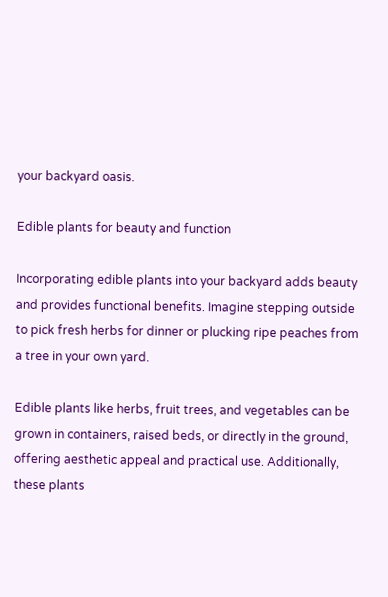your backyard oasis.

Edible plants for beauty and function

Incorporating edible plants into your backyard adds beauty and provides functional benefits. Imagine stepping outside to pick fresh herbs for dinner or plucking ripe peaches from a tree in your own yard.

Edible plants like herbs, fruit trees, and vegetables can be grown in containers, raised beds, or directly in the ground, offering aesthetic appeal and practical use. Additionally, these plants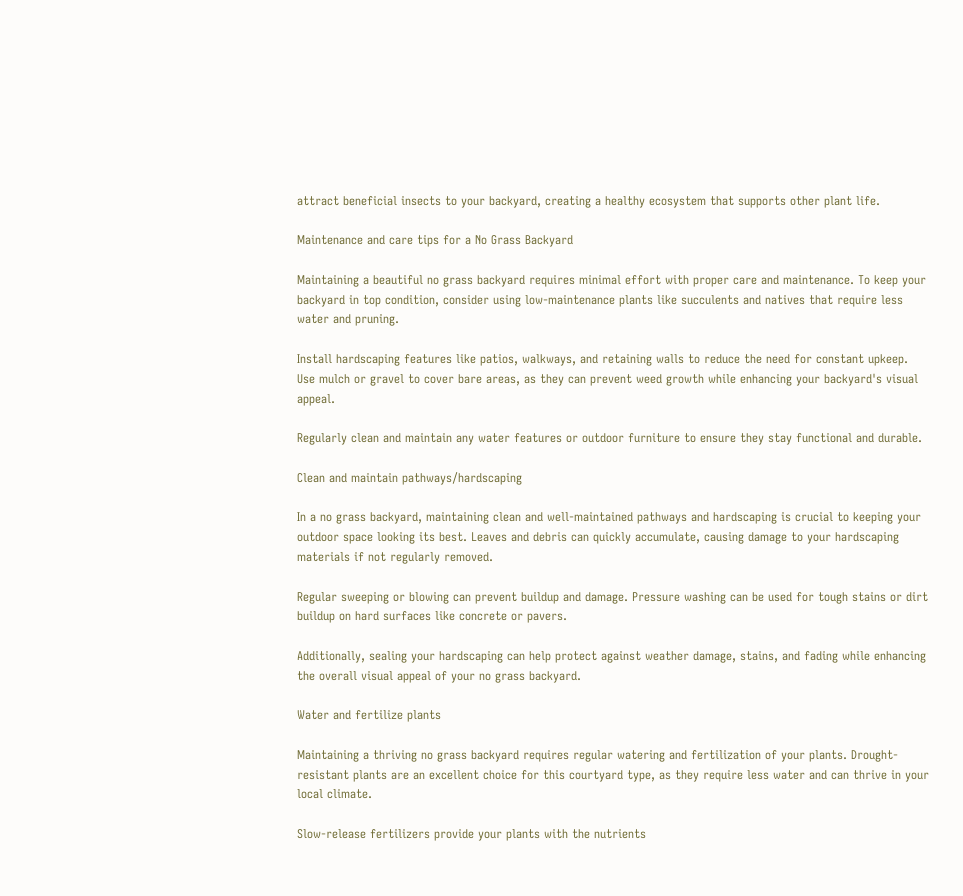attract beneficial insects to your backyard, creating a healthy ecosystem that supports other plant life.

Maintenance and care tips for a No Grass Backyard

Maintaining a beautiful no grass backyard requires minimal effort with proper care and maintenance. To keep your backyard in top condition, consider using low-maintenance plants like succulents and natives that require less water and pruning.

Install hardscaping features like patios, walkways, and retaining walls to reduce the need for constant upkeep. Use mulch or gravel to cover bare areas, as they can prevent weed growth while enhancing your backyard's visual appeal.

Regularly clean and maintain any water features or outdoor furniture to ensure they stay functional and durable.

Clean and maintain pathways/hardscaping

In a no grass backyard, maintaining clean and well-maintained pathways and hardscaping is crucial to keeping your outdoor space looking its best. Leaves and debris can quickly accumulate, causing damage to your hardscaping materials if not regularly removed.

Regular sweeping or blowing can prevent buildup and damage. Pressure washing can be used for tough stains or dirt buildup on hard surfaces like concrete or pavers.

Additionally, sealing your hardscaping can help protect against weather damage, stains, and fading while enhancing the overall visual appeal of your no grass backyard.

Water and fertilize plants

Maintaining a thriving no grass backyard requires regular watering and fertilization of your plants. Drought-resistant plants are an excellent choice for this courtyard type, as they require less water and can thrive in your local climate.

Slow-release fertilizers provide your plants with the nutrients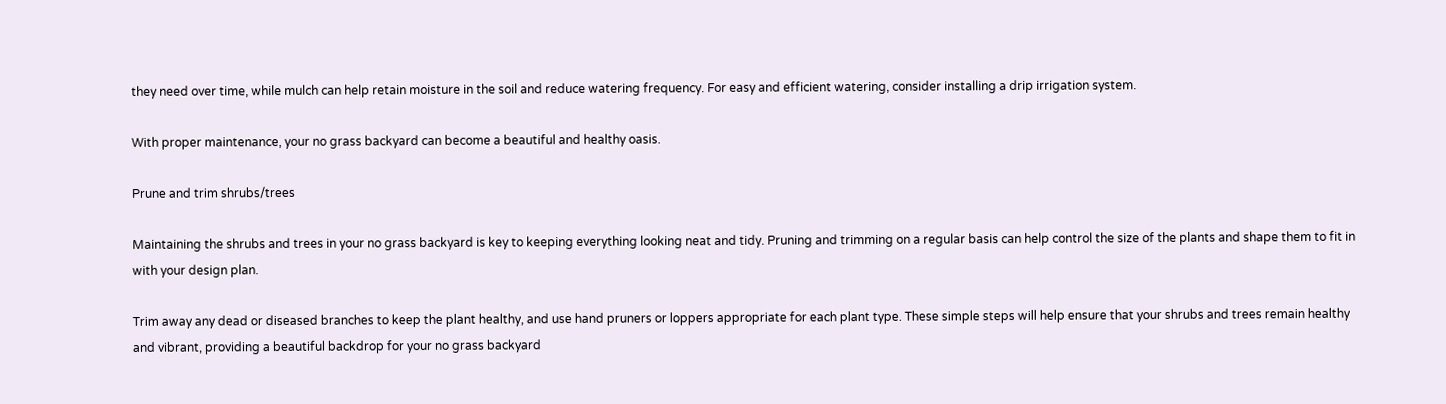they need over time, while mulch can help retain moisture in the soil and reduce watering frequency. For easy and efficient watering, consider installing a drip irrigation system.

With proper maintenance, your no grass backyard can become a beautiful and healthy oasis.

Prune and trim shrubs/trees

Maintaining the shrubs and trees in your no grass backyard is key to keeping everything looking neat and tidy. Pruning and trimming on a regular basis can help control the size of the plants and shape them to fit in with your design plan.

Trim away any dead or diseased branches to keep the plant healthy, and use hand pruners or loppers appropriate for each plant type. These simple steps will help ensure that your shrubs and trees remain healthy and vibrant, providing a beautiful backdrop for your no grass backyard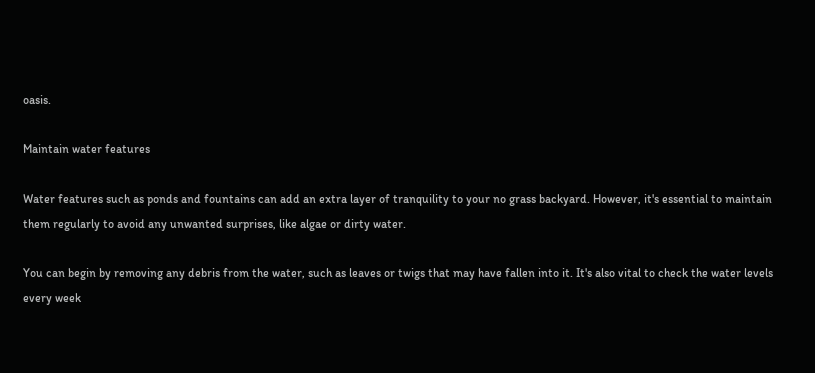oasis.

Maintain water features

Water features such as ponds and fountains can add an extra layer of tranquility to your no grass backyard. However, it's essential to maintain them regularly to avoid any unwanted surprises, like algae or dirty water.

You can begin by removing any debris from the water, such as leaves or twigs that may have fallen into it. It's also vital to check the water levels every week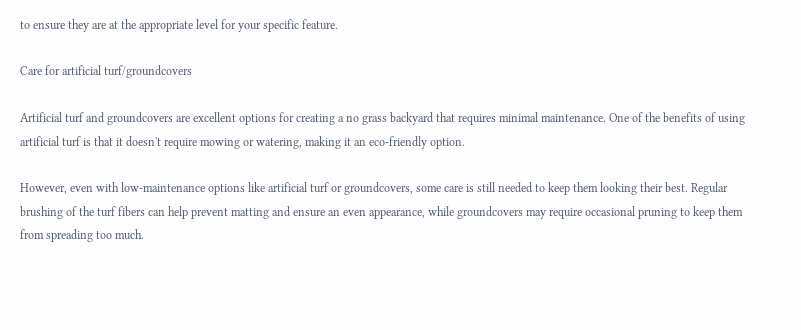to ensure they are at the appropriate level for your specific feature.

Care for artificial turf/groundcovers

Artificial turf and groundcovers are excellent options for creating a no grass backyard that requires minimal maintenance. One of the benefits of using artificial turf is that it doesn't require mowing or watering, making it an eco-friendly option.

However, even with low-maintenance options like artificial turf or groundcovers, some care is still needed to keep them looking their best. Regular brushing of the turf fibers can help prevent matting and ensure an even appearance, while groundcovers may require occasional pruning to keep them from spreading too much.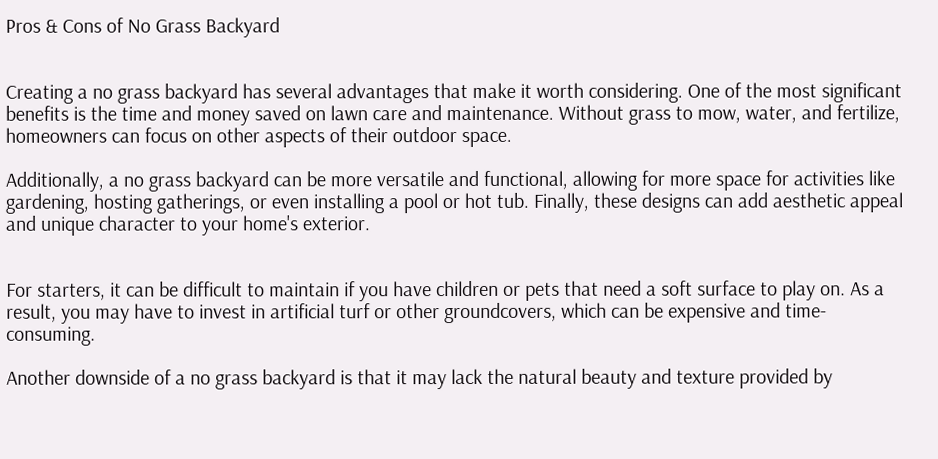Pros & Cons of No Grass Backyard


Creating a no grass backyard has several advantages that make it worth considering. One of the most significant benefits is the time and money saved on lawn care and maintenance. Without grass to mow, water, and fertilize, homeowners can focus on other aspects of their outdoor space.

Additionally, a no grass backyard can be more versatile and functional, allowing for more space for activities like gardening, hosting gatherings, or even installing a pool or hot tub. Finally, these designs can add aesthetic appeal and unique character to your home's exterior.


For starters, it can be difficult to maintain if you have children or pets that need a soft surface to play on. As a result, you may have to invest in artificial turf or other groundcovers, which can be expensive and time-consuming.

Another downside of a no grass backyard is that it may lack the natural beauty and texture provided by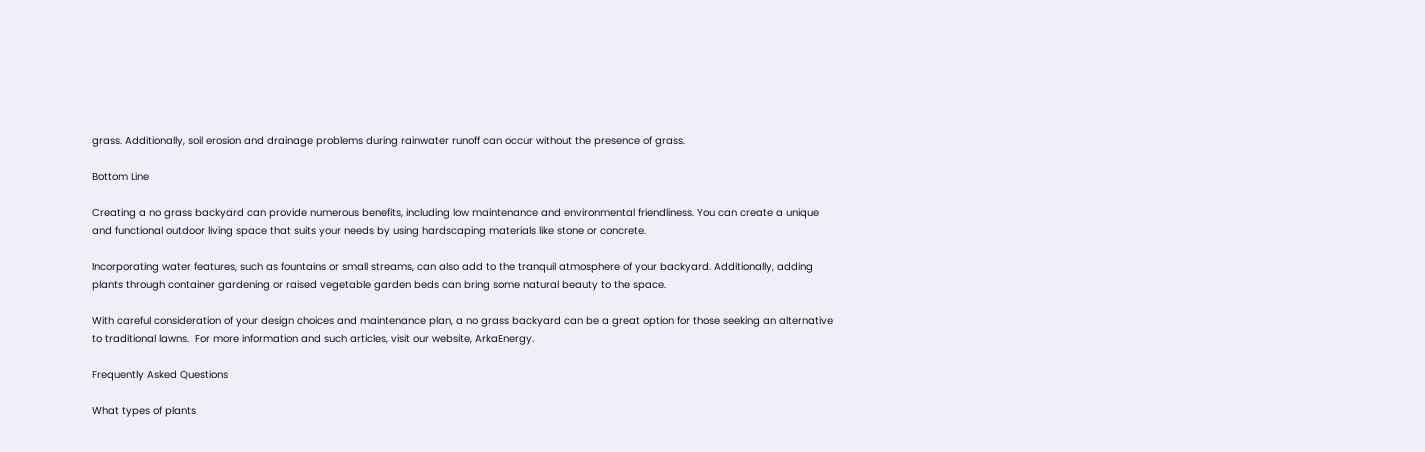grass. Additionally, soil erosion and drainage problems during rainwater runoff can occur without the presence of grass.

Bottom Line

Creating a no grass backyard can provide numerous benefits, including low maintenance and environmental friendliness. You can create a unique and functional outdoor living space that suits your needs by using hardscaping materials like stone or concrete.

Incorporating water features, such as fountains or small streams, can also add to the tranquil atmosphere of your backyard. Additionally, adding plants through container gardening or raised vegetable garden beds can bring some natural beauty to the space.

With careful consideration of your design choices and maintenance plan, a no grass backyard can be a great option for those seeking an alternative to traditional lawns.  For more information and such articles, visit our website, ArkaEnergy.

Frequently Asked Questions

What types of plants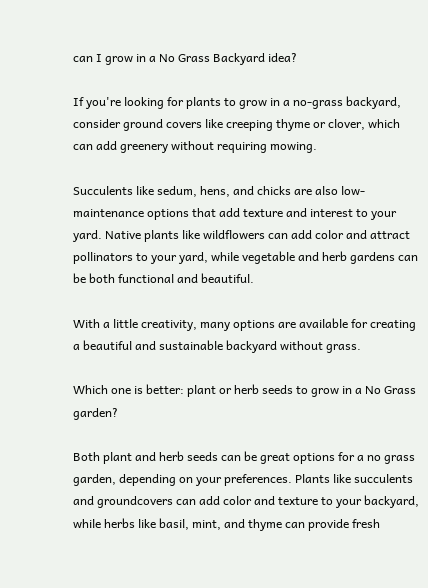can I grow in a No Grass Backyard idea?

If you're looking for plants to grow in a no-grass backyard, consider ground covers like creeping thyme or clover, which can add greenery without requiring mowing.

Succulents like sedum, hens, and chicks are also low-maintenance options that add texture and interest to your yard. Native plants like wildflowers can add color and attract pollinators to your yard, while vegetable and herb gardens can be both functional and beautiful.

With a little creativity, many options are available for creating a beautiful and sustainable backyard without grass.

Which one is better: plant or herb seeds to grow in a No Grass garden?

Both plant and herb seeds can be great options for a no grass garden, depending on your preferences. Plants like succulents and groundcovers can add color and texture to your backyard, while herbs like basil, mint, and thyme can provide fresh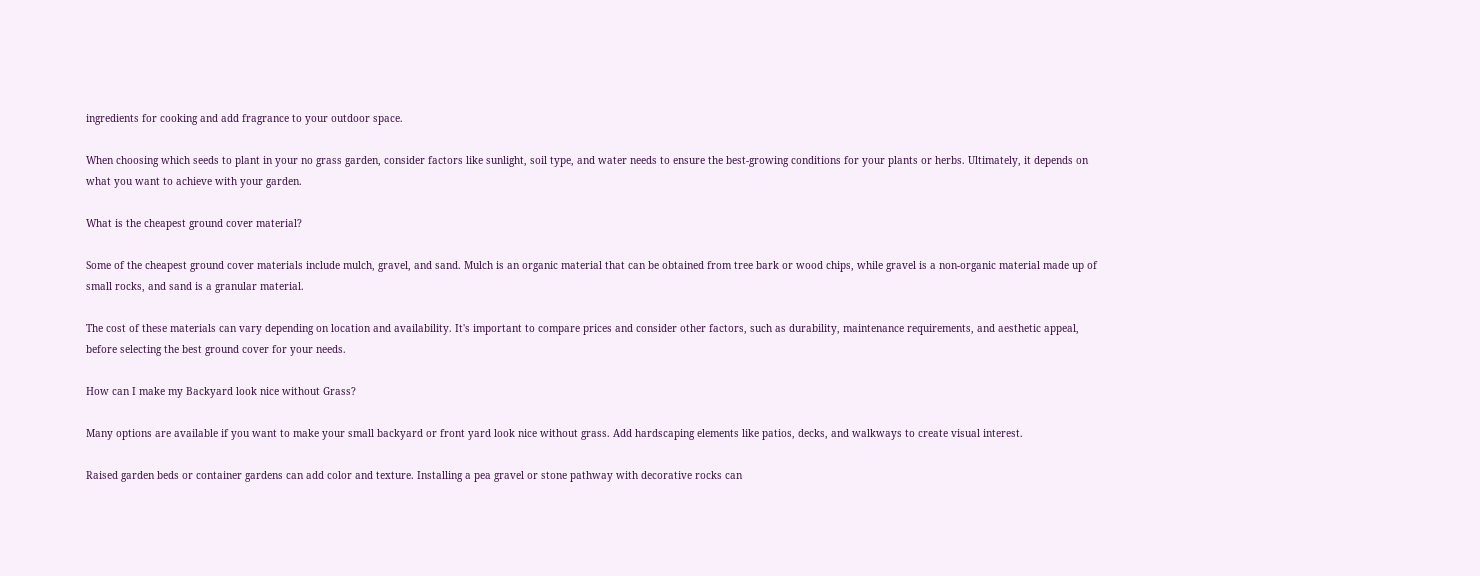ingredients for cooking and add fragrance to your outdoor space.

When choosing which seeds to plant in your no grass garden, consider factors like sunlight, soil type, and water needs to ensure the best-growing conditions for your plants or herbs. Ultimately, it depends on what you want to achieve with your garden.

What is the cheapest ground cover material?

Some of the cheapest ground cover materials include mulch, gravel, and sand. Mulch is an organic material that can be obtained from tree bark or wood chips, while gravel is a non-organic material made up of small rocks, and sand is a granular material.

The cost of these materials can vary depending on location and availability. It's important to compare prices and consider other factors, such as durability, maintenance requirements, and aesthetic appeal, before selecting the best ground cover for your needs.

How can I make my Backyard look nice without Grass?

Many options are available if you want to make your small backyard or front yard look nice without grass. Add hardscaping elements like patios, decks, and walkways to create visual interest.

Raised garden beds or container gardens can add color and texture. Installing a pea gravel or stone pathway with decorative rocks can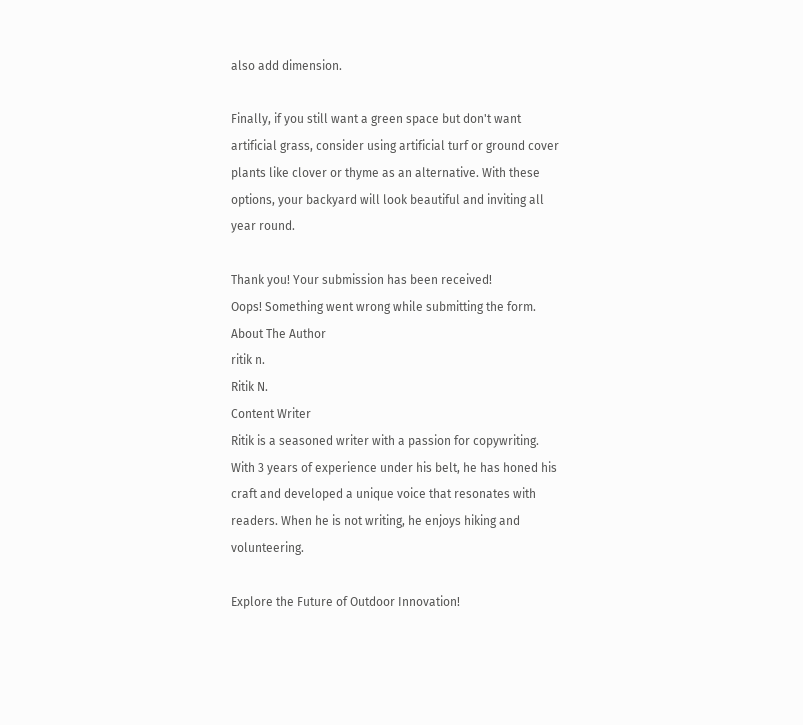also add dimension.

Finally, if you still want a green space but don't want artificial grass, consider using artificial turf or ground cover plants like clover or thyme as an alternative. With these options, your backyard will look beautiful and inviting all year round.

Thank you! Your submission has been received!
Oops! Something went wrong while submitting the form.
About The Author
ritik n.
Ritik N.
Content Writer
Ritik is a seasoned writer with a passion for copywriting. With 3 years of experience under his belt, he has honed his craft and developed a unique voice that resonates with readers. When he is not writing, he enjoys hiking and volunteering.

Explore the Future of Outdoor Innovation!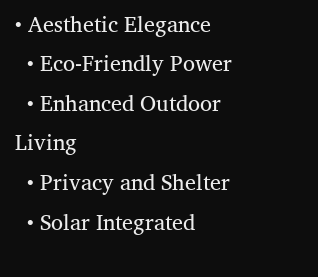• Aesthetic Elegance
  • Eco-Friendly Power
  • Enhanced Outdoor Living
  • Privacy and Shelter
  • Solar Integrated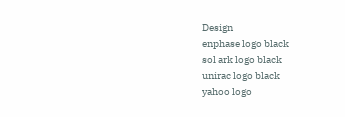Design
enphase logo black
sol ark logo black
unirac logo black
yahoo logo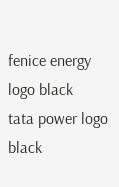fenice energy logo black
tata power logo black